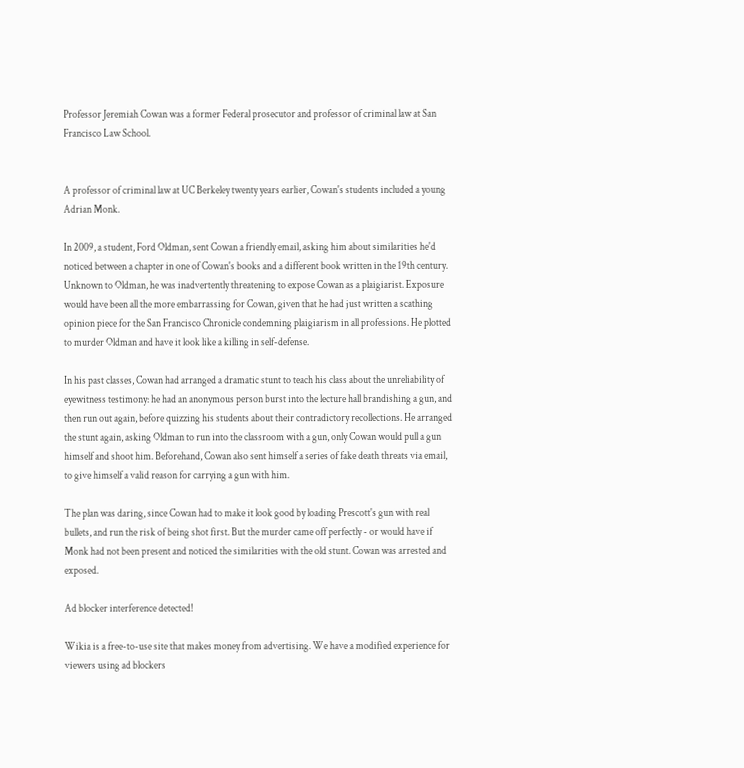Professor Jeremiah Cowan was a former Federal prosecutor and professor of criminal law at San Francisco Law School.


A professor of criminal law at UC Berkeley twenty years earlier, Cowan's students included a young Adrian Monk.

In 2009, a student, Ford Oldman, sent Cowan a friendly email, asking him about similarities he'd noticed between a chapter in one of Cowan's books and a different book written in the 19th century. Unknown to Oldman, he was inadvertently threatening to expose Cowan as a plaigiarist. Exposure would have been all the more embarrassing for Cowan, given that he had just written a scathing opinion piece for the San Francisco Chronicle condemning plaigiarism in all professions. He plotted to murder Oldman and have it look like a killing in self-defense.

In his past classes, Cowan had arranged a dramatic stunt to teach his class about the unreliability of eyewitness testimony: he had an anonymous person burst into the lecture hall brandishing a gun, and then run out again, before quizzing his students about their contradictory recollections. He arranged the stunt again, asking Oldman to run into the classroom with a gun, only Cowan would pull a gun himself and shoot him. Beforehand, Cowan also sent himself a series of fake death threats via email, to give himself a valid reason for carrying a gun with him.

The plan was daring, since Cowan had to make it look good by loading Prescott's gun with real bullets, and run the risk of being shot first. But the murder came off perfectly - or would have if Monk had not been present and noticed the similarities with the old stunt. Cowan was arrested and exposed.

Ad blocker interference detected!

Wikia is a free-to-use site that makes money from advertising. We have a modified experience for viewers using ad blockers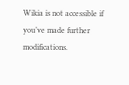Wikia is not accessible if you’ve made further modifications.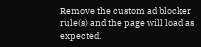Remove the custom ad blocker rule(s) and the page will load as expected.